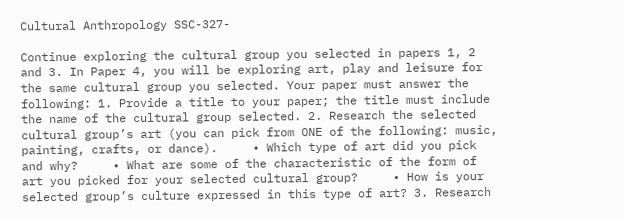Cultural Anthropology SSC-327-

Continue exploring the cultural group you selected in papers 1, 2 and 3. In Paper 4, you will be exploring art, play and leisure for the same cultural group you selected. Your paper must answer the following: 1. Provide a title to your paper; the title must include the name of the cultural group selected. 2. Research the selected cultural group’s art (you can pick from ONE of the following: music, painting, crafts, or dance).     • Which type of art did you pick and why?     • What are some of the characteristic of the form of art you picked for your selected cultural group?     • How is your selected group’s culture expressed in this type of art? 3. Research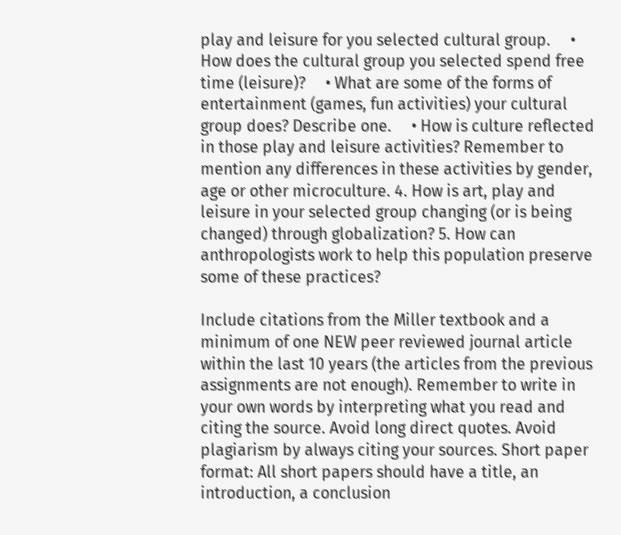play and leisure for you selected cultural group.     • How does the cultural group you selected spend free time (leisure)?     • What are some of the forms of entertainment (games, fun activities) your cultural group does? Describe one.     • How is culture reflected in those play and leisure activities? Remember to mention any differences in these activities by gender, age or other microculture. 4. How is art, play and leisure in your selected group changing (or is being changed) through globalization? 5. How can anthropologists work to help this population preserve some of these practices?

Include citations from the Miller textbook and a minimum of one NEW peer reviewed journal article within the last 10 years (the articles from the previous assignments are not enough). Remember to write in your own words by interpreting what you read and citing the source. Avoid long direct quotes. Avoid plagiarism by always citing your sources. Short paper format: All short papers should have a title, an introduction, a conclusion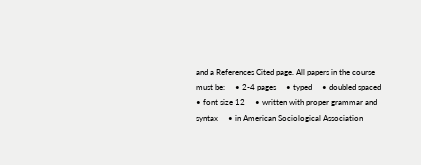and a References Cited page. All papers in the course must be:     • 2-4 pages     • typed     • doubled spaced     • font size 12     • written with proper grammar and syntax     • in American Sociological Association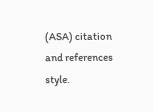(ASA) citation and references style.